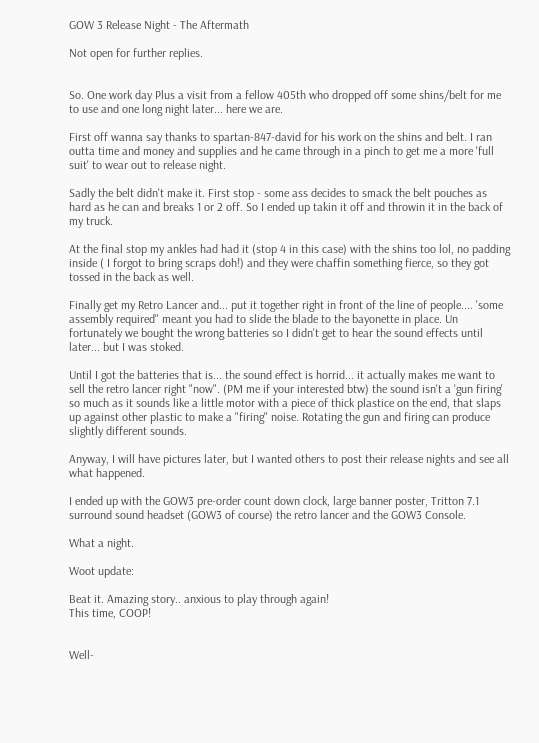GOW 3 Release Night - The Aftermath

Not open for further replies.


So. One work day Plus a visit from a fellow 405th who dropped off some shins/belt for me to use and one long night later... here we are.

First off wanna say thanks to spartan-847-david for his work on the shins and belt. I ran outta time and money and supplies and he came through in a pinch to get me a more 'full suit' to wear out to release night.

Sadly the belt didn't make it. First stop - some ass decides to smack the belt pouches as hard as he can and breaks 1 or 2 off. So I ended up takin it off and throwin it in the back of my truck.

At the final stop my ankles had had it (stop 4 in this case) with the shins too lol, no padding inside ( I forgot to bring scraps doh!) and they were chaffin something fierce, so they got tossed in the back as well.

Finally get my Retro Lancer and... put it together right in front of the line of people.... 'some assembly required" meant you had to slide the blade to the bayonette in place. Un fortunately we bought the wrong batteries so I didn't get to hear the sound effects until later... but I was stoked.

Until I got the batteries that is... the sound effect is horrid... it actually makes me want to sell the retro lancer right "now". (PM me if your interested btw) the sound isn't a 'gun firing' so much as it sounds like a little motor with a piece of thick plastice on the end, that slaps up against other plastic to make a "firing" noise. Rotating the gun and firing can produce slightly different sounds.

Anyway, I will have pictures later, but I wanted others to post their release nights and see all what happened.

I ended up with the GOW3 pre-order count down clock, large banner poster, Tritton 7.1 surround sound headset (GOW3 of course) the retro lancer and the GOW3 Console.

What a night.

Woot update:

Beat it. Amazing story.. anxious to play through again!
This time, COOP!


Well-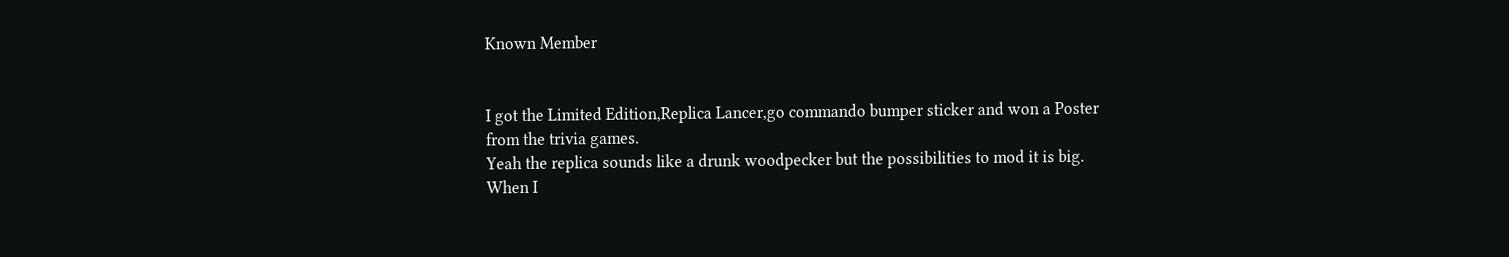Known Member


I got the Limited Edition,Replica Lancer,go commando bumper sticker and won a Poster from the trivia games.
Yeah the replica sounds like a drunk woodpecker but the possibilities to mod it is big.
When I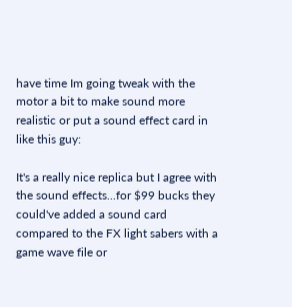have time Im going tweak with the motor a bit to make sound more realistic or put a sound effect card in like this guy:

It's a really nice replica but I agree with the sound effects...for $99 bucks they could've added a sound card compared to the FX light sabers with a game wave file or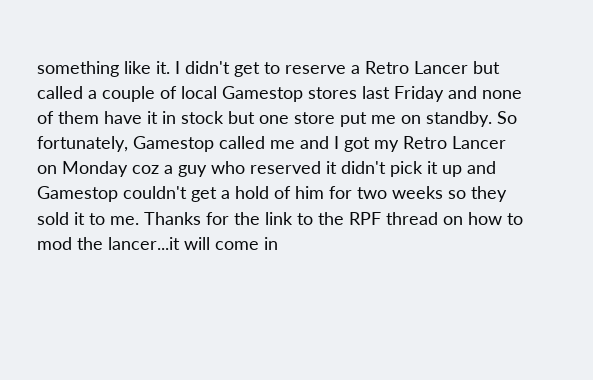something like it. I didn't get to reserve a Retro Lancer but called a couple of local Gamestop stores last Friday and none of them have it in stock but one store put me on standby. So fortunately, Gamestop called me and I got my Retro Lancer on Monday coz a guy who reserved it didn't pick it up and Gamestop couldn't get a hold of him for two weeks so they sold it to me. Thanks for the link to the RPF thread on how to mod the lancer...it will come in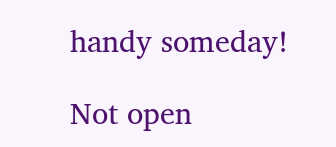handy someday!

Not open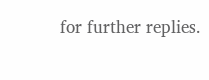for further replies.